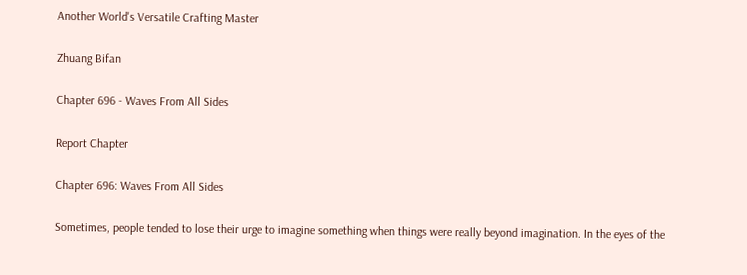Another World's Versatile Crafting Master

Zhuang Bifan

Chapter 696 - Waves From All Sides

Report Chapter

Chapter 696: Waves From All Sides

Sometimes, people tended to lose their urge to imagine something when things were really beyond imagination. In the eyes of the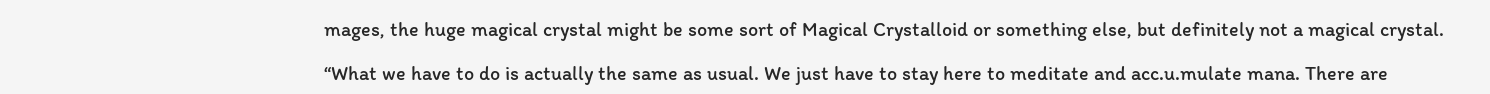mages, the huge magical crystal might be some sort of Magical Crystalloid or something else, but definitely not a magical crystal.

“What we have to do is actually the same as usual. We just have to stay here to meditate and acc.u.mulate mana. There are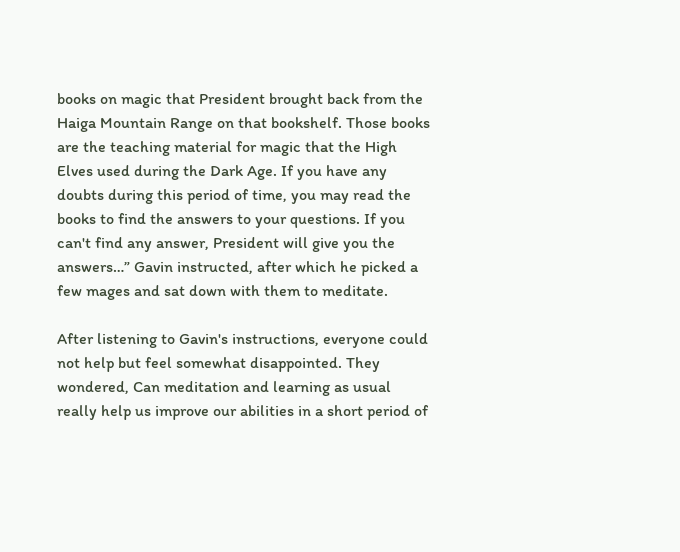books on magic that President brought back from the Haiga Mountain Range on that bookshelf. Those books are the teaching material for magic that the High Elves used during the Dark Age. If you have any doubts during this period of time, you may read the books to find the answers to your questions. If you can't find any answer, President will give you the answers…” Gavin instructed, after which he picked a few mages and sat down with them to meditate.

After listening to Gavin's instructions, everyone could not help but feel somewhat disappointed. They wondered, Can meditation and learning as usual really help us improve our abilities in a short period of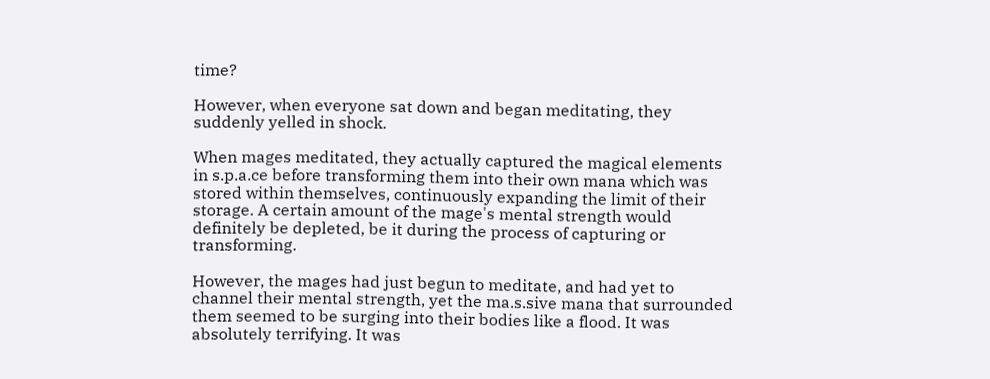time?

However, when everyone sat down and began meditating, they suddenly yelled in shock.

When mages meditated, they actually captured the magical elements in s.p.a.ce before transforming them into their own mana which was stored within themselves, continuously expanding the limit of their storage. A certain amount of the mage's mental strength would definitely be depleted, be it during the process of capturing or transforming.

However, the mages had just begun to meditate, and had yet to channel their mental strength, yet the ma.s.sive mana that surrounded them seemed to be surging into their bodies like a flood. It was absolutely terrifying. It was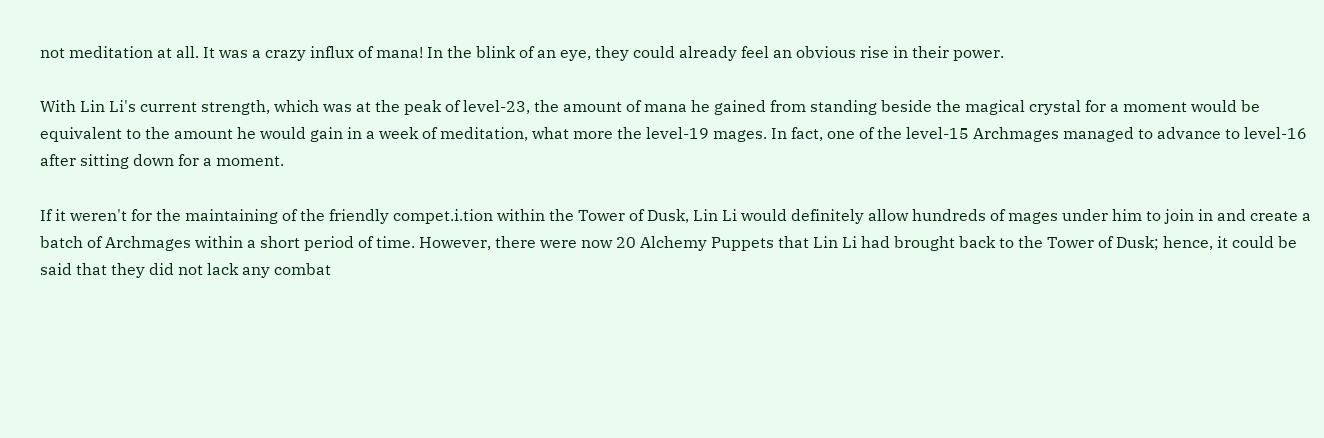not meditation at all. It was a crazy influx of mana! In the blink of an eye, they could already feel an obvious rise in their power.

With Lin Li's current strength, which was at the peak of level-23, the amount of mana he gained from standing beside the magical crystal for a moment would be equivalent to the amount he would gain in a week of meditation, what more the level-19 mages. In fact, one of the level-15 Archmages managed to advance to level-16 after sitting down for a moment.

If it weren't for the maintaining of the friendly compet.i.tion within the Tower of Dusk, Lin Li would definitely allow hundreds of mages under him to join in and create a batch of Archmages within a short period of time. However, there were now 20 Alchemy Puppets that Lin Li had brought back to the Tower of Dusk; hence, it could be said that they did not lack any combat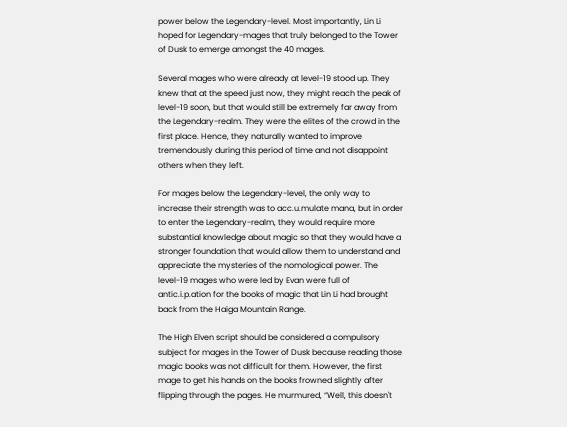power below the Legendary-level. Most importantly, Lin Li hoped for Legendary-mages that truly belonged to the Tower of Dusk to emerge amongst the 40 mages.

Several mages who were already at level-19 stood up. They knew that at the speed just now, they might reach the peak of level-19 soon, but that would still be extremely far away from the Legendary-realm. They were the elites of the crowd in the first place. Hence, they naturally wanted to improve tremendously during this period of time and not disappoint others when they left.

For mages below the Legendary-level, the only way to increase their strength was to acc.u.mulate mana, but in order to enter the Legendary-realm, they would require more substantial knowledge about magic so that they would have a stronger foundation that would allow them to understand and appreciate the mysteries of the nomological power. The level-19 mages who were led by Evan were full of antic.i.p.ation for the books of magic that Lin Li had brought back from the Haiga Mountain Range.

The High Elven script should be considered a compulsory subject for mages in the Tower of Dusk because reading those magic books was not difficult for them. However, the first mage to get his hands on the books frowned slightly after flipping through the pages. He murmured, “Well, this doesn't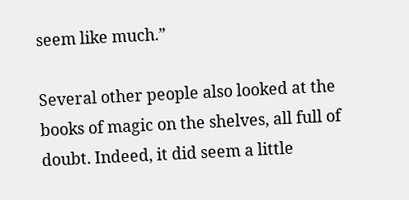seem like much.”

Several other people also looked at the books of magic on the shelves, all full of doubt. Indeed, it did seem a little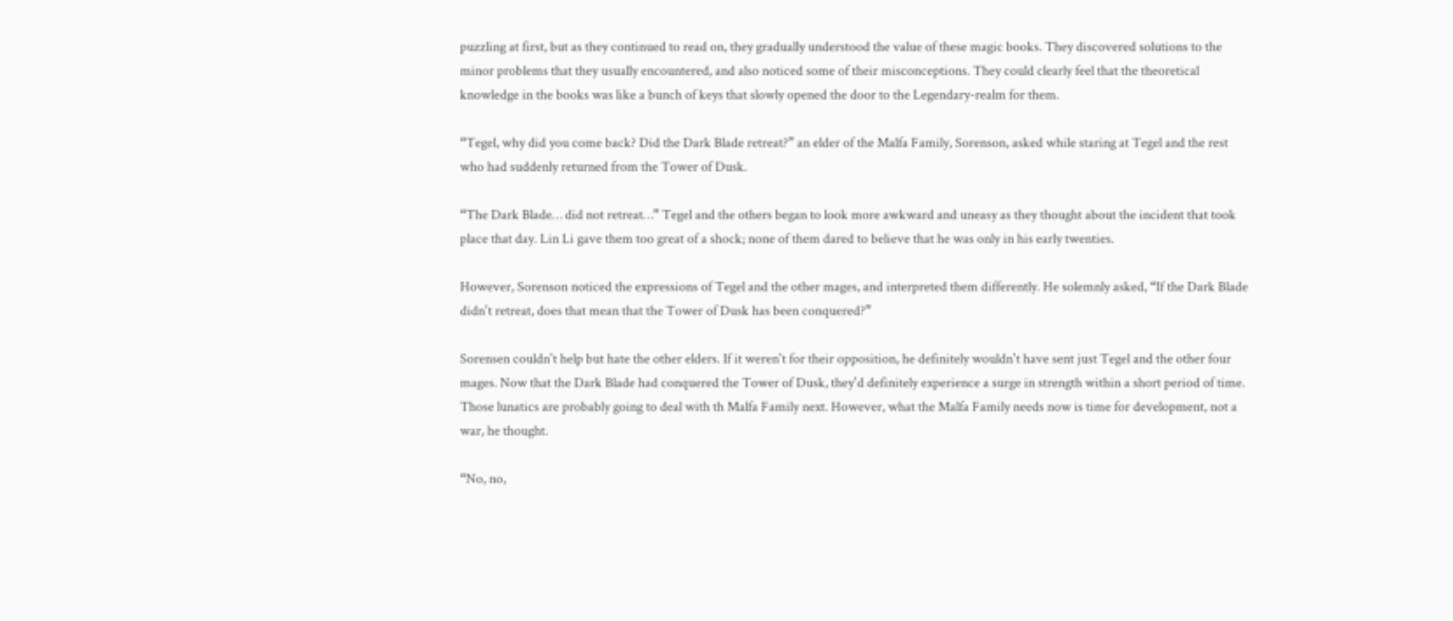puzzling at first, but as they continued to read on, they gradually understood the value of these magic books. They discovered solutions to the minor problems that they usually encountered, and also noticed some of their misconceptions. They could clearly feel that the theoretical knowledge in the books was like a bunch of keys that slowly opened the door to the Legendary-realm for them.

“Tegel, why did you come back? Did the Dark Blade retreat?” an elder of the Malfa Family, Sorenson, asked while staring at Tegel and the rest who had suddenly returned from the Tower of Dusk.

“The Dark Blade… did not retreat…” Tegel and the others began to look more awkward and uneasy as they thought about the incident that took place that day. Lin Li gave them too great of a shock; none of them dared to believe that he was only in his early twenties.

However, Sorenson noticed the expressions of Tegel and the other mages, and interpreted them differently. He solemnly asked, “If the Dark Blade didn't retreat, does that mean that the Tower of Dusk has been conquered?”

Sorensen couldn't help but hate the other elders. If it weren't for their opposition, he definitely wouldn't have sent just Tegel and the other four mages. Now that the Dark Blade had conquered the Tower of Dusk, they'd definitely experience a surge in strength within a short period of time. Those lunatics are probably going to deal with th Malfa Family next. However, what the Malfa Family needs now is time for development, not a war, he thought.

“No, no,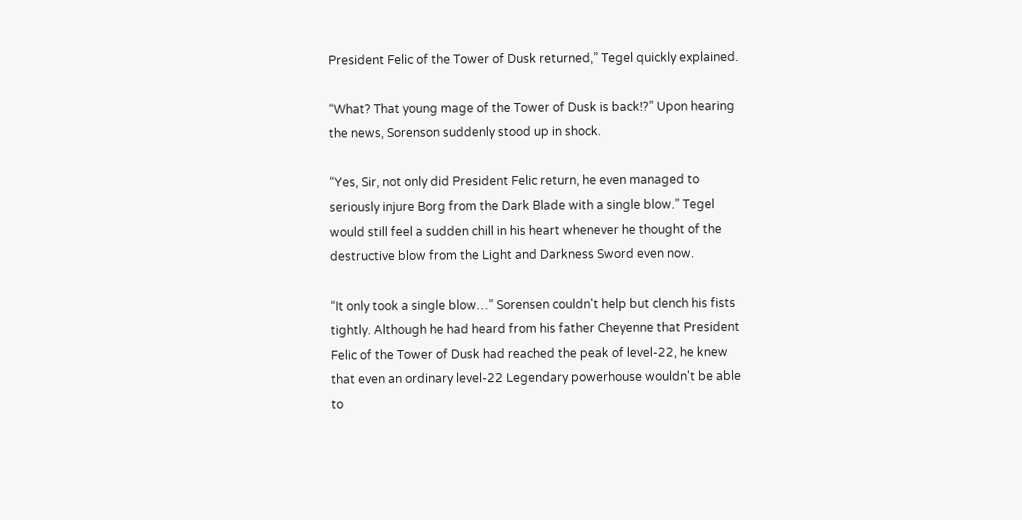President Felic of the Tower of Dusk returned,” Tegel quickly explained.

“What? That young mage of the Tower of Dusk is back!?” Upon hearing the news, Sorenson suddenly stood up in shock.

“Yes, Sir, not only did President Felic return, he even managed to seriously injure Borg from the Dark Blade with a single blow.” Tegel would still feel a sudden chill in his heart whenever he thought of the destructive blow from the Light and Darkness Sword even now.

“It only took a single blow…” Sorensen couldn't help but clench his fists tightly. Although he had heard from his father Cheyenne that President Felic of the Tower of Dusk had reached the peak of level-22, he knew that even an ordinary level-22 Legendary powerhouse wouldn't be able to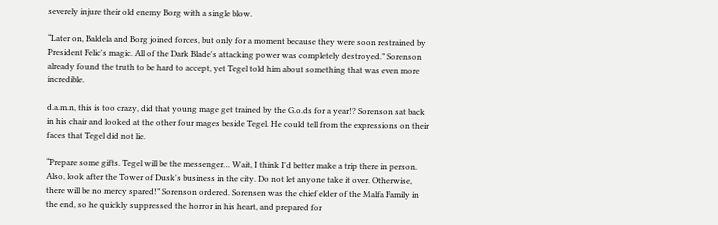severely injure their old enemy Borg with a single blow.

“Later on, Baldela and Borg joined forces, but only for a moment because they were soon restrained by President Felic's magic. All of the Dark Blade's attacking power was completely destroyed.” Sorenson already found the truth to be hard to accept, yet Tegel told him about something that was even more incredible.

d.a.m.n, this is too crazy, did that young mage get trained by the G.o.ds for a year!? Sorenson sat back in his chair and looked at the other four mages beside Tegel. He could tell from the expressions on their faces that Tegel did not lie.

“Prepare some gifts. Tegel will be the messenger… Wait, I think I'd better make a trip there in person. Also, look after the Tower of Dusk's business in the city. Do not let anyone take it over. Otherwise, there will be no mercy spared!” Sorenson ordered. Sorensen was the chief elder of the Malfa Family in the end, so he quickly suppressed the horror in his heart, and prepared for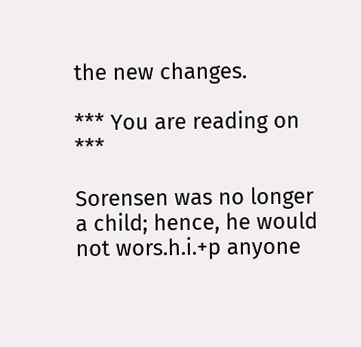the new changes.

*** You are reading on ***

Sorensen was no longer a child; hence, he would not wors.h.i.+p anyone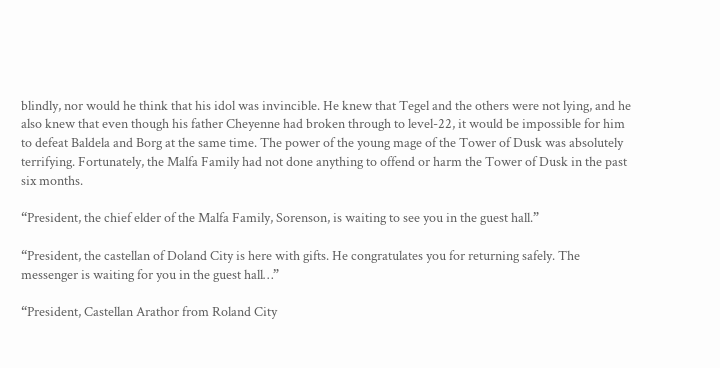blindly, nor would he think that his idol was invincible. He knew that Tegel and the others were not lying, and he also knew that even though his father Cheyenne had broken through to level-22, it would be impossible for him to defeat Baldela and Borg at the same time. The power of the young mage of the Tower of Dusk was absolutely terrifying. Fortunately, the Malfa Family had not done anything to offend or harm the Tower of Dusk in the past six months.

“President, the chief elder of the Malfa Family, Sorenson, is waiting to see you in the guest hall.”

“President, the castellan of Doland City is here with gifts. He congratulates you for returning safely. The messenger is waiting for you in the guest hall…”

“President, Castellan Arathor from Roland City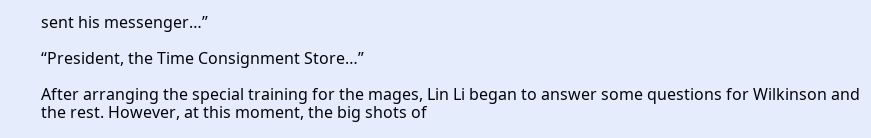sent his messenger…”

“President, the Time Consignment Store…”

After arranging the special training for the mages, Lin Li began to answer some questions for Wilkinson and the rest. However, at this moment, the big shots of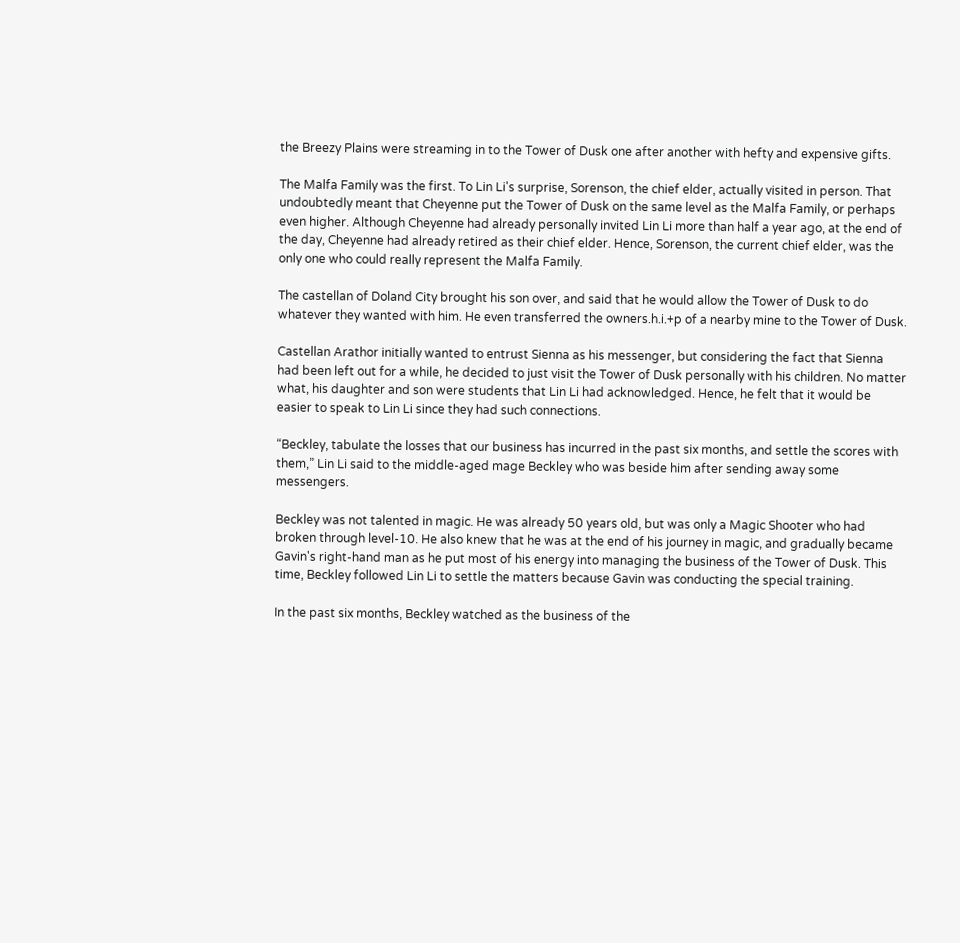the Breezy Plains were streaming in to the Tower of Dusk one after another with hefty and expensive gifts.

The Malfa Family was the first. To Lin Li's surprise, Sorenson, the chief elder, actually visited in person. That undoubtedly meant that Cheyenne put the Tower of Dusk on the same level as the Malfa Family, or perhaps even higher. Although Cheyenne had already personally invited Lin Li more than half a year ago, at the end of the day, Cheyenne had already retired as their chief elder. Hence, Sorenson, the current chief elder, was the only one who could really represent the Malfa Family.

The castellan of Doland City brought his son over, and said that he would allow the Tower of Dusk to do whatever they wanted with him. He even transferred the owners.h.i.+p of a nearby mine to the Tower of Dusk.

Castellan Arathor initially wanted to entrust Sienna as his messenger, but considering the fact that Sienna had been left out for a while, he decided to just visit the Tower of Dusk personally with his children. No matter what, his daughter and son were students that Lin Li had acknowledged. Hence, he felt that it would be easier to speak to Lin Li since they had such connections.

“Beckley, tabulate the losses that our business has incurred in the past six months, and settle the scores with them,” Lin Li said to the middle-aged mage Beckley who was beside him after sending away some messengers.

Beckley was not talented in magic. He was already 50 years old, but was only a Magic Shooter who had broken through level-10. He also knew that he was at the end of his journey in magic, and gradually became Gavin's right-hand man as he put most of his energy into managing the business of the Tower of Dusk. This time, Beckley followed Lin Li to settle the matters because Gavin was conducting the special training.

In the past six months, Beckley watched as the business of the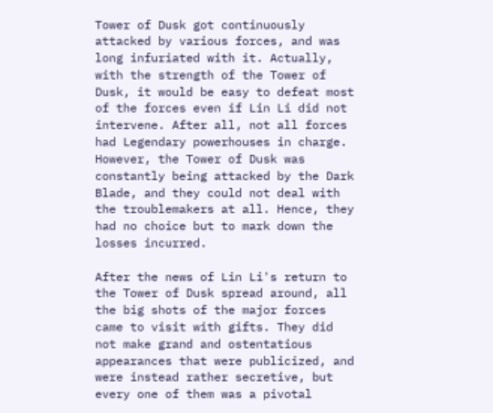Tower of Dusk got continuously attacked by various forces, and was long infuriated with it. Actually, with the strength of the Tower of Dusk, it would be easy to defeat most of the forces even if Lin Li did not intervene. After all, not all forces had Legendary powerhouses in charge. However, the Tower of Dusk was constantly being attacked by the Dark Blade, and they could not deal with the troublemakers at all. Hence, they had no choice but to mark down the losses incurred.

After the news of Lin Li's return to the Tower of Dusk spread around, all the big shots of the major forces came to visit with gifts. They did not make grand and ostentatious appearances that were publicized, and were instead rather secretive, but every one of them was a pivotal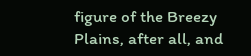figure of the Breezy Plains, after all, and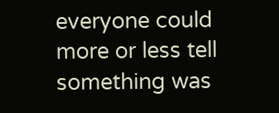everyone could more or less tell something was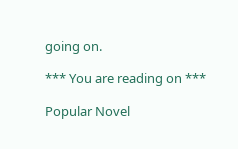going on.

*** You are reading on ***

Popular Novel